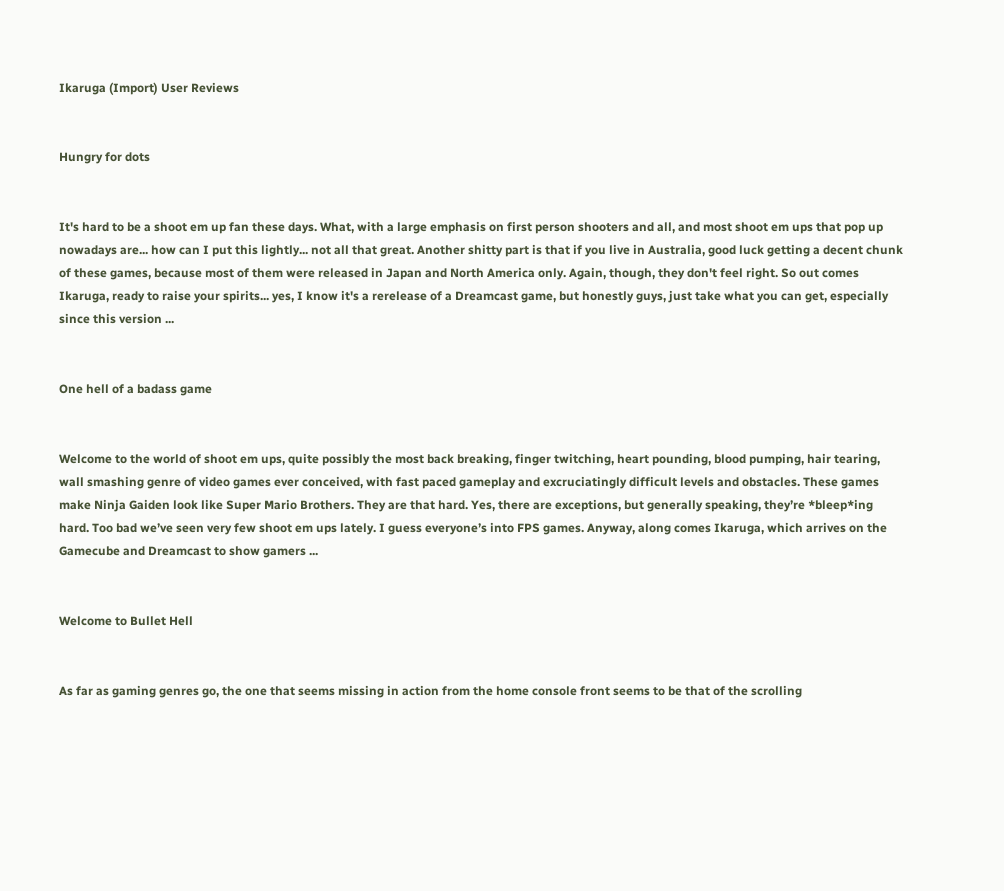Ikaruga (Import) User Reviews


Hungry for dots


It's hard to be a shoot em up fan these days. What, with a large emphasis on first person shooters and all, and most shoot em ups that pop up nowadays are... how can I put this lightly... not all that great. Another shitty part is that if you live in Australia, good luck getting a decent chunk of these games, because most of them were released in Japan and North America only. Again, though, they don't feel right. So out comes Ikaruga, ready to raise your spirits... yes, I know it's a rerelease of a Dreamcast game, but honestly guys, just take what you can get, especially since this version ...


One hell of a badass game


Welcome to the world of shoot em ups, quite possibly the most back breaking, finger twitching, heart pounding, blood pumping, hair tearing, wall smashing genre of video games ever conceived, with fast paced gameplay and excruciatingly difficult levels and obstacles. These games make Ninja Gaiden look like Super Mario Brothers. They are that hard. Yes, there are exceptions, but generally speaking, they’re *bleep*ing hard. Too bad we’ve seen very few shoot em ups lately. I guess everyone’s into FPS games. Anyway, along comes Ikaruga, which arrives on the Gamecube and Dreamcast to show gamers ...


Welcome to Bullet Hell


As far as gaming genres go, the one that seems missing in action from the home console front seems to be that of the scrolling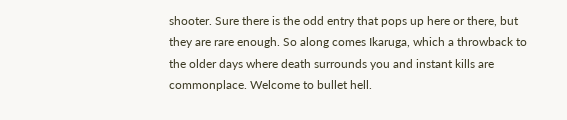shooter. Sure there is the odd entry that pops up here or there, but they are rare enough. So along comes Ikaruga, which a throwback to the older days where death surrounds you and instant kills are commonplace. Welcome to bullet hell.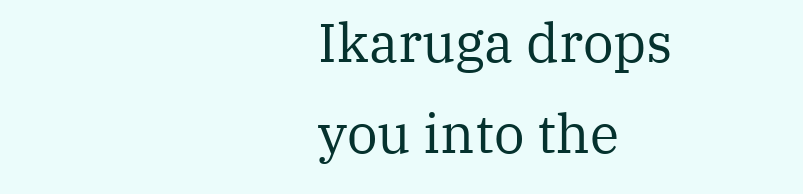Ikaruga drops you into the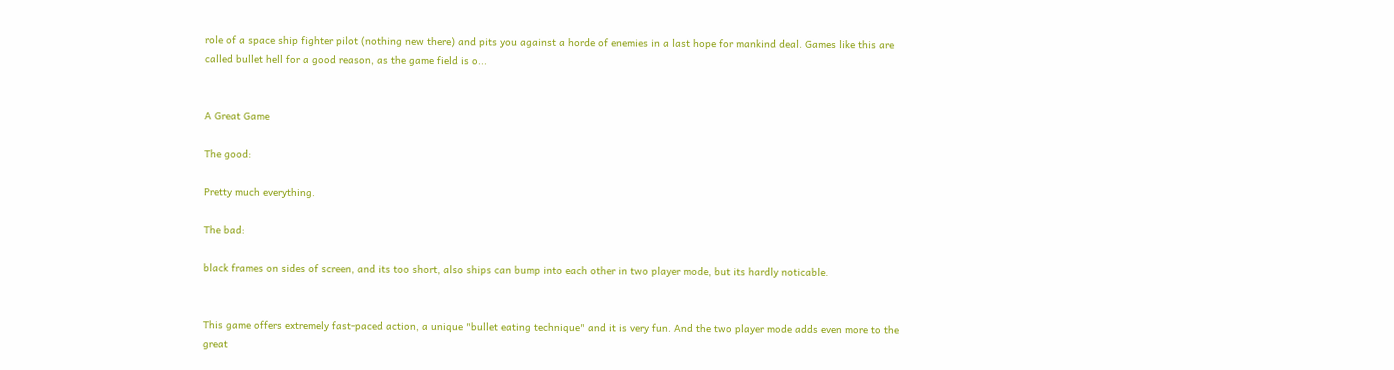role of a space ship fighter pilot (nothing new there) and pits you against a horde of enemies in a last hope for mankind deal. Games like this are called bullet hell for a good reason, as the game field is o...


A Great Game

The good:

Pretty much everything.

The bad:

black frames on sides of screen, and its too short, also ships can bump into each other in two player mode, but its hardly noticable.


This game offers extremely fast-paced action, a unique "bullet eating technique" and it is very fun. And the two player mode adds even more to the great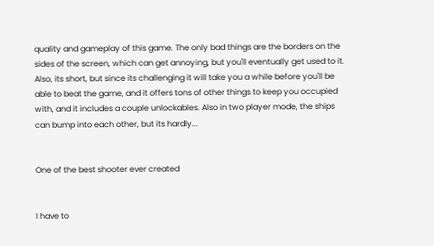quality and gameplay of this game. The only bad things are the borders on the sides of the screen, which can get annoying, but you'll eventually get used to it. Also, its short, but since its challenging it will take you a while before you'll be able to beat the game, and it offers tons of other things to keep you occupied with, and it includes a couple unlockables. Also in two player mode, the ships can bump into each other, but its hardly...


One of the best shooter ever created


I have to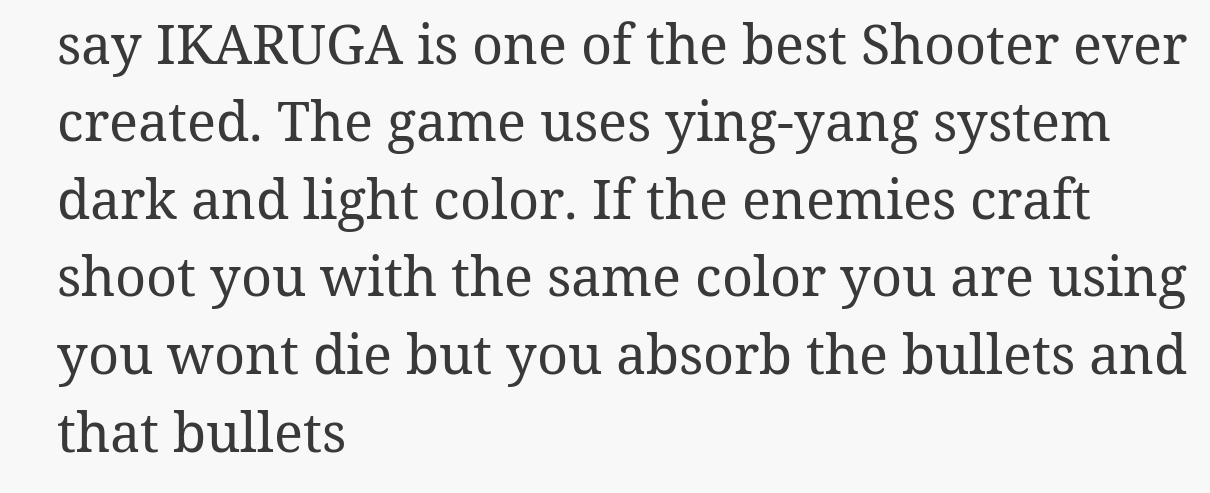say IKARUGA is one of the best Shooter ever created. The game uses ying-yang system dark and light color. If the enemies craft shoot you with the same color you are using you wont die but you absorb the bullets and that bullets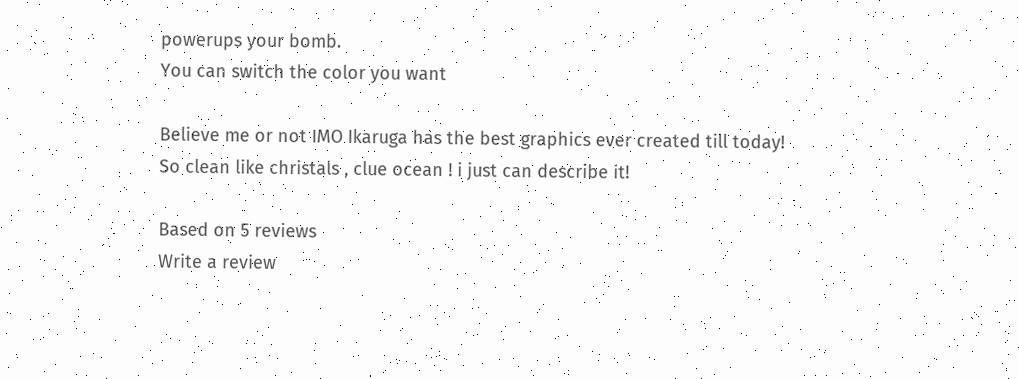powerups your bomb.
You can switch the color you want

Believe me or not IMO Ikaruga has the best graphics ever created till today! So clean like christals , clue ocean ! i just can describe it!

Based on 5 reviews
Write a review